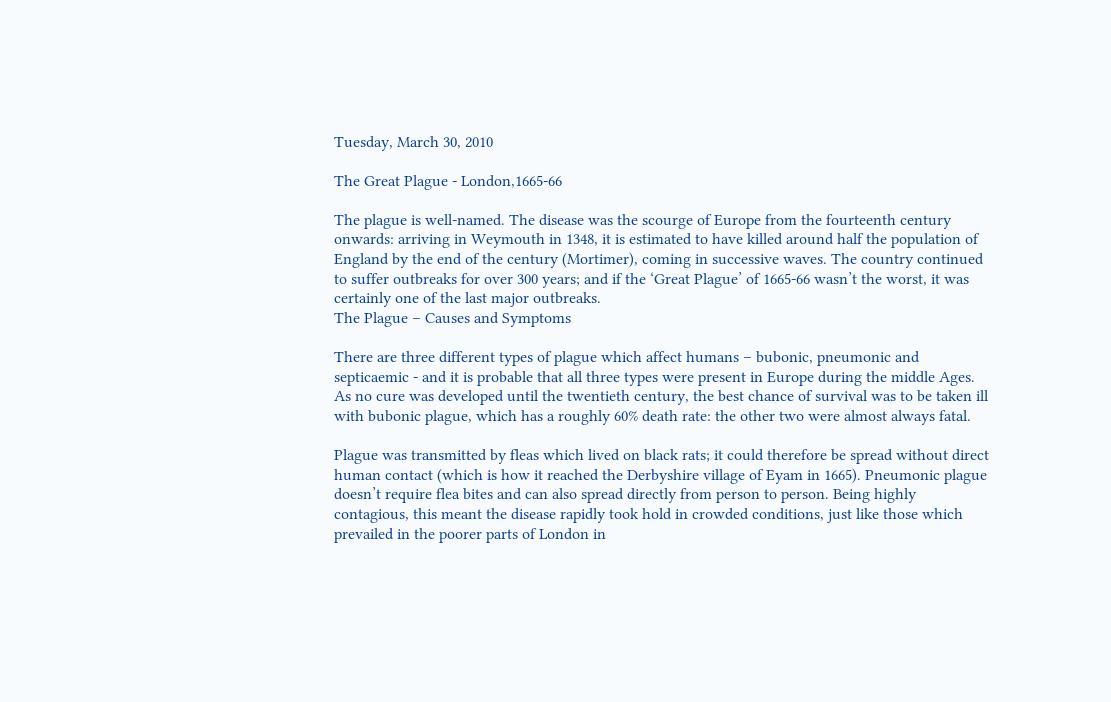Tuesday, March 30, 2010

The Great Plague - London,1665-66

The plague is well-named. The disease was the scourge of Europe from the fourteenth century onwards: arriving in Weymouth in 1348, it is estimated to have killed around half the population of England by the end of the century (Mortimer), coming in successive waves. The country continued to suffer outbreaks for over 300 years; and if the ‘Great Plague’ of 1665-66 wasn’t the worst, it was certainly one of the last major outbreaks.
The Plague – Causes and Symptoms

There are three different types of plague which affect humans – bubonic, pneumonic and septicaemic - and it is probable that all three types were present in Europe during the middle Ages. As no cure was developed until the twentieth century, the best chance of survival was to be taken ill with bubonic plague, which has a roughly 60% death rate: the other two were almost always fatal.

Plague was transmitted by fleas which lived on black rats; it could therefore be spread without direct human contact (which is how it reached the Derbyshire village of Eyam in 1665). Pneumonic plague doesn’t require flea bites and can also spread directly from person to person. Being highly contagious, this meant the disease rapidly took hold in crowded conditions, just like those which prevailed in the poorer parts of London in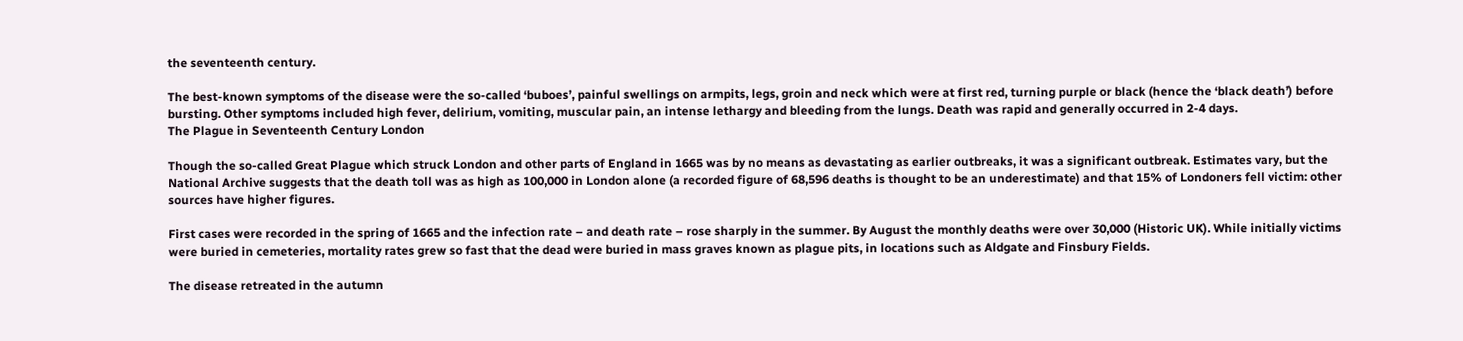the seventeenth century.

The best-known symptoms of the disease were the so-called ‘buboes’, painful swellings on armpits, legs, groin and neck which were at first red, turning purple or black (hence the ‘black death’) before bursting. Other symptoms included high fever, delirium, vomiting, muscular pain, an intense lethargy and bleeding from the lungs. Death was rapid and generally occurred in 2-4 days.
The Plague in Seventeenth Century London

Though the so-called Great Plague which struck London and other parts of England in 1665 was by no means as devastating as earlier outbreaks, it was a significant outbreak. Estimates vary, but the National Archive suggests that the death toll was as high as 100,000 in London alone (a recorded figure of 68,596 deaths is thought to be an underestimate) and that 15% of Londoners fell victim: other sources have higher figures.

First cases were recorded in the spring of 1665 and the infection rate – and death rate – rose sharply in the summer. By August the monthly deaths were over 30,000 (Historic UK). While initially victims were buried in cemeteries, mortality rates grew so fast that the dead were buried in mass graves known as plague pits, in locations such as Aldgate and Finsbury Fields.

The disease retreated in the autumn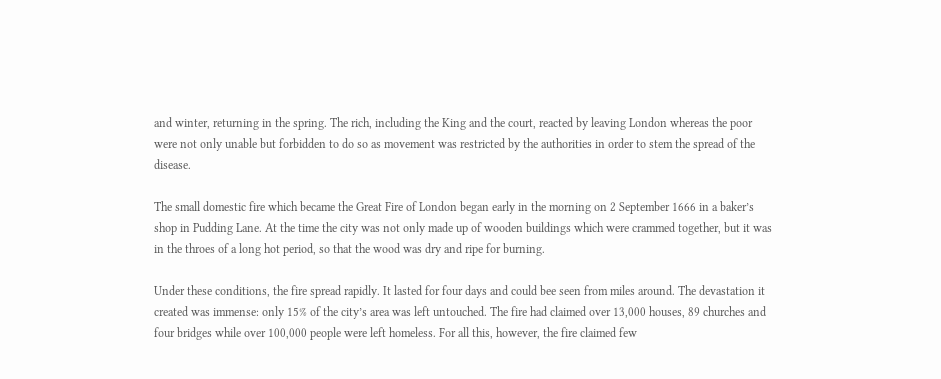and winter, returning in the spring. The rich, including the King and the court, reacted by leaving London whereas the poor were not only unable but forbidden to do so as movement was restricted by the authorities in order to stem the spread of the disease.

The small domestic fire which became the Great Fire of London began early in the morning on 2 September 1666 in a baker’s shop in Pudding Lane. At the time the city was not only made up of wooden buildings which were crammed together, but it was in the throes of a long hot period, so that the wood was dry and ripe for burning.

Under these conditions, the fire spread rapidly. It lasted for four days and could bee seen from miles around. The devastation it created was immense: only 15% of the city’s area was left untouched. The fire had claimed over 13,000 houses, 89 churches and four bridges while over 100,000 people were left homeless. For all this, however, the fire claimed few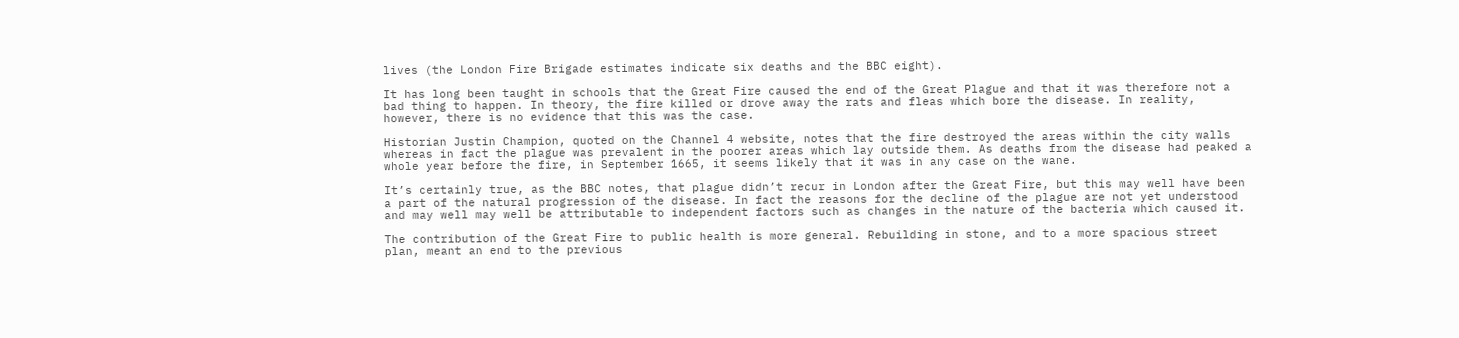lives (the London Fire Brigade estimates indicate six deaths and the BBC eight).

It has long been taught in schools that the Great Fire caused the end of the Great Plague and that it was therefore not a bad thing to happen. In theory, the fire killed or drove away the rats and fleas which bore the disease. In reality, however, there is no evidence that this was the case.

Historian Justin Champion, quoted on the Channel 4 website, notes that the fire destroyed the areas within the city walls whereas in fact the plague was prevalent in the poorer areas which lay outside them. As deaths from the disease had peaked a whole year before the fire, in September 1665, it seems likely that it was in any case on the wane.

It’s certainly true, as the BBC notes, that plague didn’t recur in London after the Great Fire, but this may well have been a part of the natural progression of the disease. In fact the reasons for the decline of the plague are not yet understood and may well may well be attributable to independent factors such as changes in the nature of the bacteria which caused it.

The contribution of the Great Fire to public health is more general. Rebuilding in stone, and to a more spacious street plan, meant an end to the previous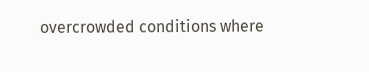overcrowded conditions where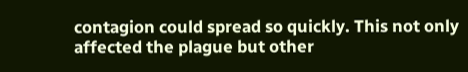contagion could spread so quickly. This not only affected the plague but other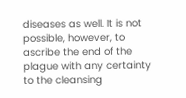diseases as well. It is not possible, however, to ascribe the end of the plague with any certainty to the cleansing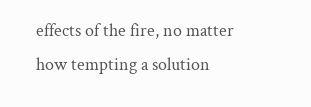effects of the fire, no matter how tempting a solution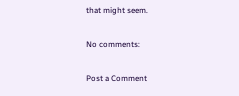that might seem.

No comments:

Post a Comment